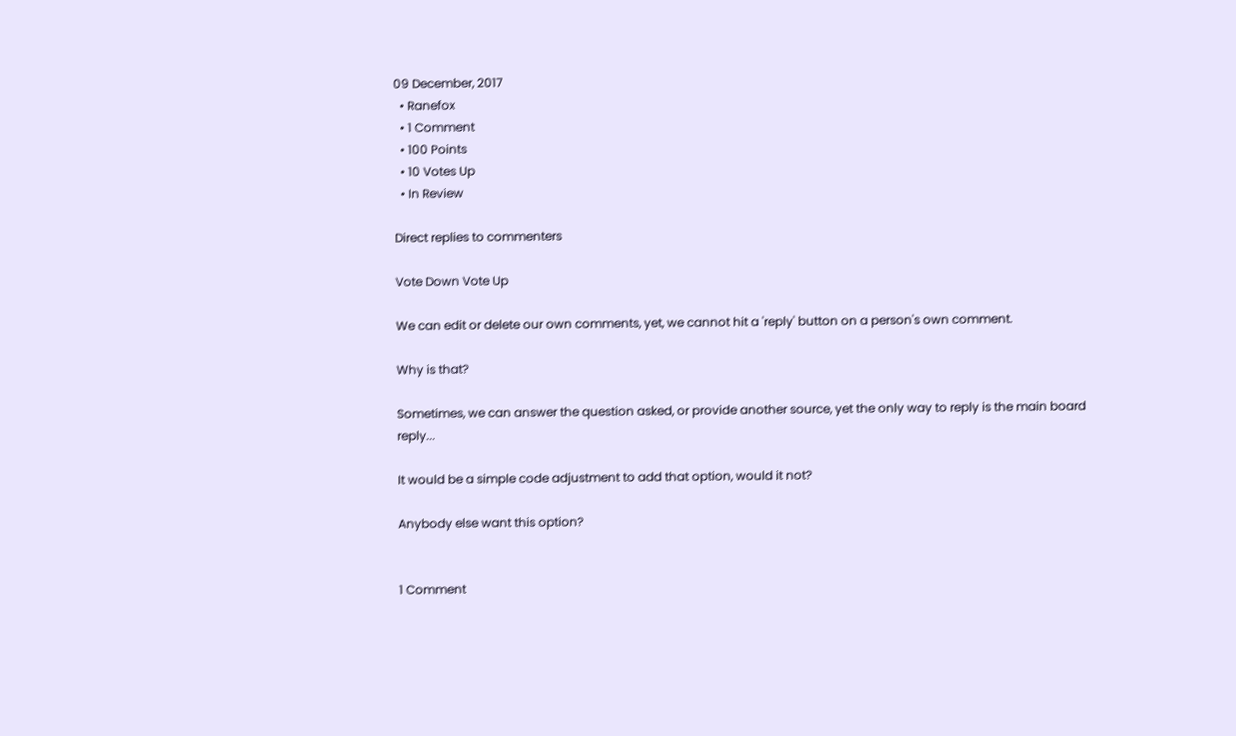09 December, 2017
  • Ranefox
  • 1 Comment
  • 100 Points
  • 10 Votes Up
  • In Review

Direct replies to commenters

Vote Down Vote Up

We can edit or delete our own comments, yet, we cannot hit a 'reply' button on a person's own comment.

Why is that?

Sometimes, we can answer the question asked, or provide another source, yet the only way to reply is the main board reply...

It would be a simple code adjustment to add that option, would it not?

Anybody else want this option?


1 Comment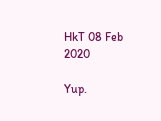HkT 08 Feb 2020

Yup.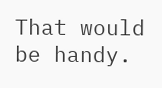That would be handy.